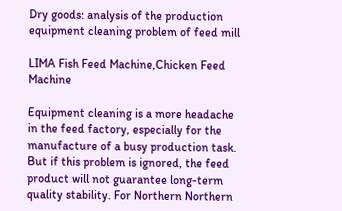Dry goods: analysis of the production equipment cleaning problem of feed mill

LIMA Fish Feed Machine,Chicken Feed Machine

Equipment cleaning is a more headache in the feed factory, especially for the manufacture of a busy production task. But if this problem is ignored, the feed product will not guarantee long-term quality stability. For Northern Northern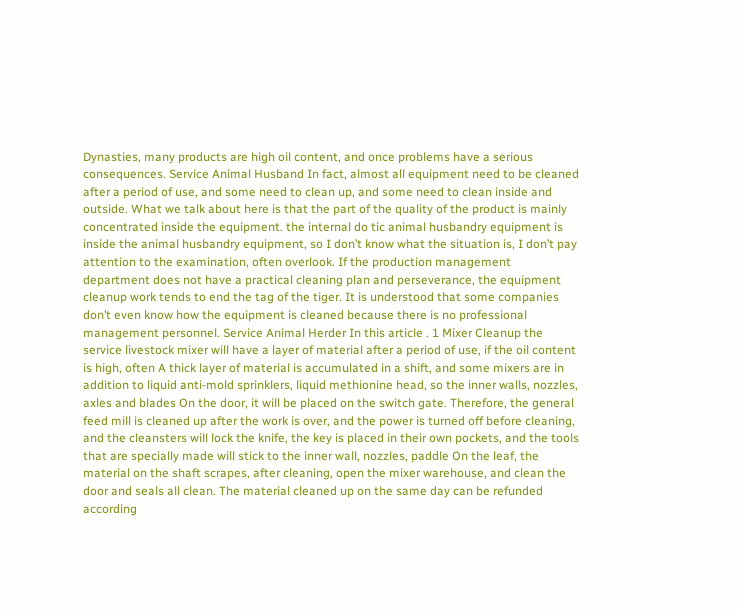Dynasties, many products are high oil content, and once problems have a serious consequences. Service Animal Husband In fact, almost all equipment need to be cleaned after a period of use, and some need to clean up, and some need to clean inside and outside. What we talk about here is that the part of the quality of the product is mainly concentrated inside the equipment. the internal do tic animal husbandry equipment is inside the animal husbandry equipment, so I don’t know what the situation is, I don’t pay attention to the examination, often overlook. If the production management department does not have a practical cleaning plan and perseverance, the equipment cleanup work tends to end the tag of the tiger. It is understood that some companies don’t even know how the equipment is cleaned because there is no professional management personnel. Service Animal Herder In this article . 1 Mixer Cleanup the service livestock mixer will have a layer of material after a period of use, if the oil content is high, often A thick layer of material is accumulated in a shift, and some mixers are in addition to liquid anti-mold sprinklers, liquid methionine head, so the inner walls, nozzles, axles and blades On the door, it will be placed on the switch gate. Therefore, the general feed mill is cleaned up after the work is over, and the power is turned off before cleaning, and the cleansters will lock the knife, the key is placed in their own pockets, and the tools that are specially made will stick to the inner wall, nozzles, paddle On the leaf, the material on the shaft scrapes, after cleaning, open the mixer warehouse, and clean the door and seals all clean. The material cleaned up on the same day can be refunded according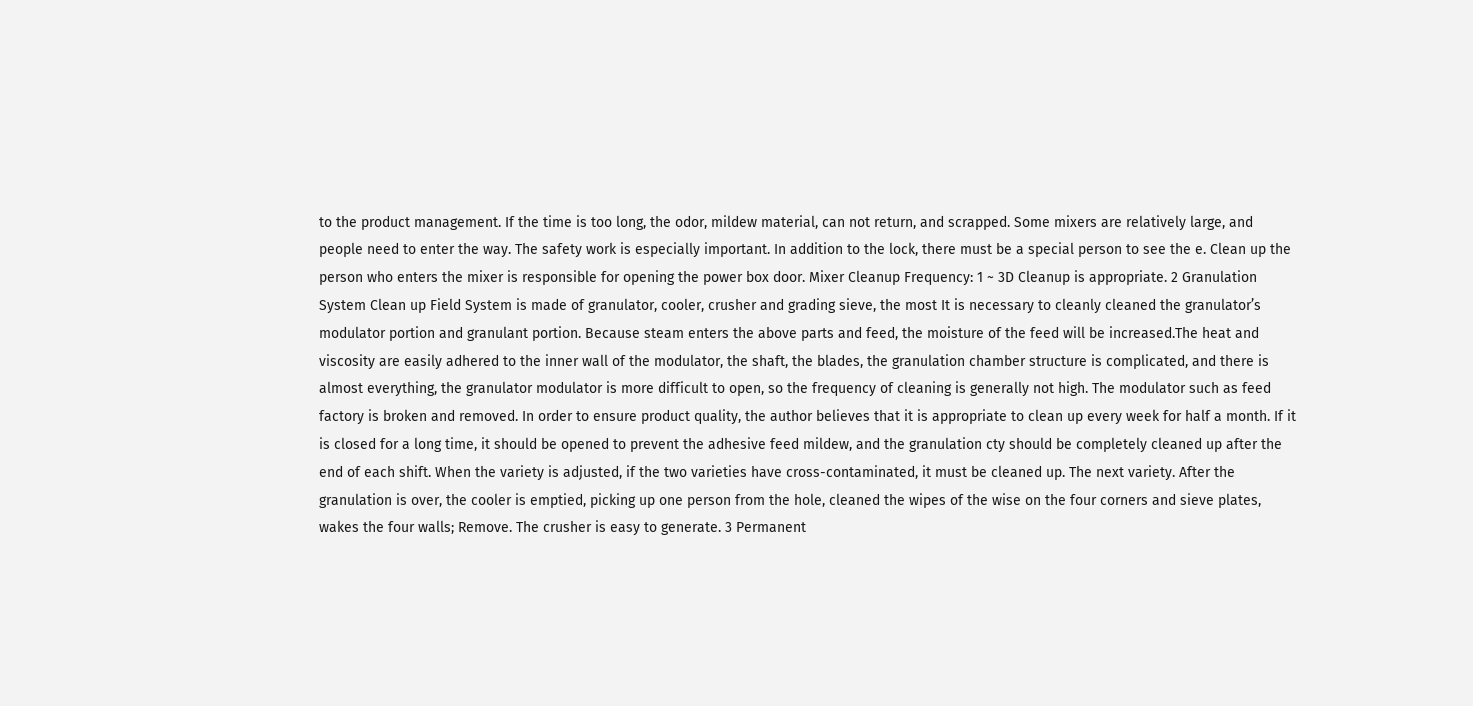to the product management. If the time is too long, the odor, mildew material, can not return, and scrapped. Some mixers are relatively large, and people need to enter the way. The safety work is especially important. In addition to the lock, there must be a special person to see the e. Clean up the person who enters the mixer is responsible for opening the power box door. Mixer Cleanup Frequency: 1 ~ 3D Cleanup is appropriate. 2 Granulation System Clean up Field System is made of granulator, cooler, crusher and grading sieve, the most It is necessary to cleanly cleaned the granulator’s modulator portion and granulant portion. Because steam enters the above parts and feed, the moisture of the feed will be increased.The heat and viscosity are easily adhered to the inner wall of the modulator, the shaft, the blades, the granulation chamber structure is complicated, and there is almost everything, the granulator modulator is more difficult to open, so the frequency of cleaning is generally not high. The modulator such as feed factory is broken and removed. In order to ensure product quality, the author believes that it is appropriate to clean up every week for half a month. If it is closed for a long time, it should be opened to prevent the adhesive feed mildew, and the granulation cty should be completely cleaned up after the end of each shift. When the variety is adjusted, if the two varieties have cross-contaminated, it must be cleaned up. The next variety. After the granulation is over, the cooler is emptied, picking up one person from the hole, cleaned the wipes of the wise on the four corners and sieve plates, wakes the four walls; Remove. The crusher is easy to generate. 3 Permanent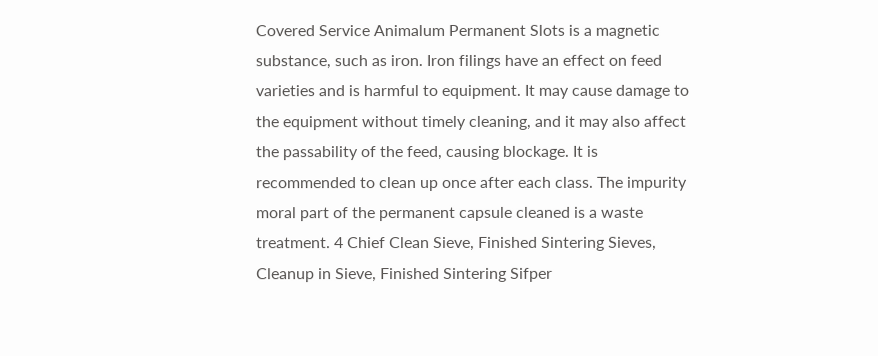Covered Service Animalum Permanent Slots is a magnetic substance, such as iron. Iron filings have an effect on feed varieties and is harmful to equipment. It may cause damage to the equipment without timely cleaning, and it may also affect the passability of the feed, causing blockage. It is recommended to clean up once after each class. The impurity moral part of the permanent capsule cleaned is a waste treatment. 4 Chief Clean Sieve, Finished Sintering Sieves, Cleanup in Sieve, Finished Sintering Sifper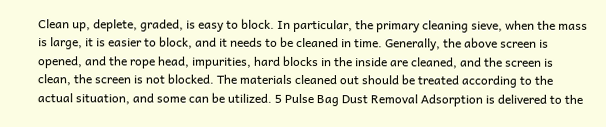Clean up, deplete, graded, is easy to block. In particular, the primary cleaning sieve, when the mass is large, it is easier to block, and it needs to be cleaned in time. Generally, the above screen is opened, and the rope head, impurities, hard blocks in the inside are cleaned, and the screen is clean, the screen is not blocked. The materials cleaned out should be treated according to the actual situation, and some can be utilized. 5 Pulse Bag Dust Removal Adsorption is delivered to the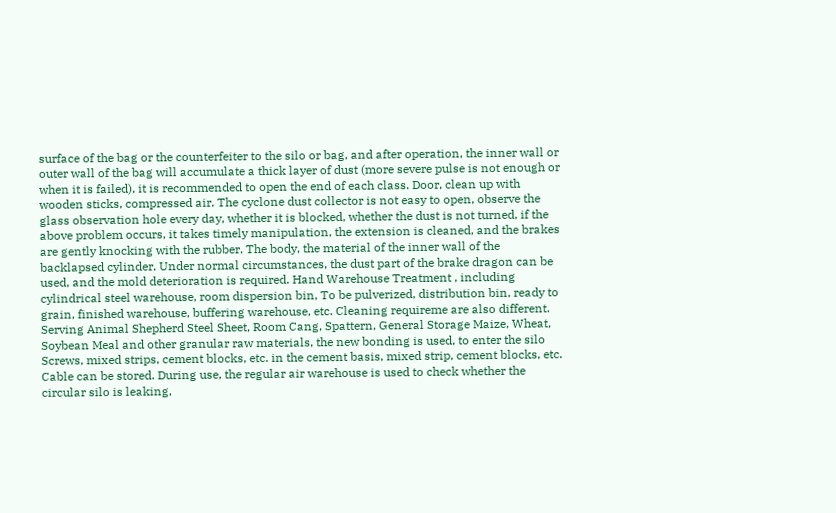surface of the bag or the counterfeiter to the silo or bag, and after operation, the inner wall or outer wall of the bag will accumulate a thick layer of dust (more severe pulse is not enough or when it is failed), it is recommended to open the end of each class. Door, clean up with wooden sticks, compressed air. The cyclone dust collector is not easy to open, observe the glass observation hole every day, whether it is blocked, whether the dust is not turned, if the above problem occurs, it takes timely manipulation, the extension is cleaned, and the brakes are gently knocking with the rubber. The body, the material of the inner wall of the backlapsed cylinder. Under normal circumstances, the dust part of the brake dragon can be used, and the mold deterioration is required. Hand Warehouse Treatment , including cylindrical steel warehouse, room dispersion bin, To be pulverized, distribution bin, ready to grain, finished warehouse, buffering warehouse, etc. Cleaning requireme are also different. Serving Animal Shepherd Steel Sheet, Room Cang, Spattern, General Storage Maize, Wheat, Soybean Meal and other granular raw materials, the new bonding is used, to enter the silo Screws, mixed strips, cement blocks, etc. in the cement basis, mixed strip, cement blocks, etc. Cable can be stored. During use, the regular air warehouse is used to check whether the circular silo is leaking,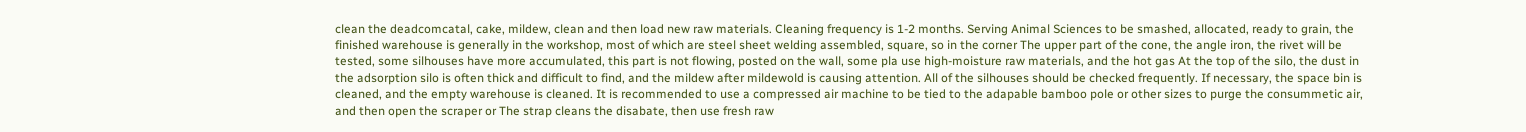clean the deadcomcatal, cake, mildew, clean and then load new raw materials. Cleaning frequency is 1-2 months. Serving Animal Sciences to be smashed, allocated, ready to grain, the finished warehouse is generally in the workshop, most of which are steel sheet welding assembled, square, so in the corner The upper part of the cone, the angle iron, the rivet will be tested, some silhouses have more accumulated, this part is not flowing, posted on the wall, some pla use high-moisture raw materials, and the hot gas At the top of the silo, the dust in the adsorption silo is often thick and difficult to find, and the mildew after mildewold is causing attention. All of the silhouses should be checked frequently. If necessary, the space bin is cleaned, and the empty warehouse is cleaned. It is recommended to use a compressed air machine to be tied to the adapable bamboo pole or other sizes to purge the consummetic air, and then open the scraper or The strap cleans the disabate, then use fresh raw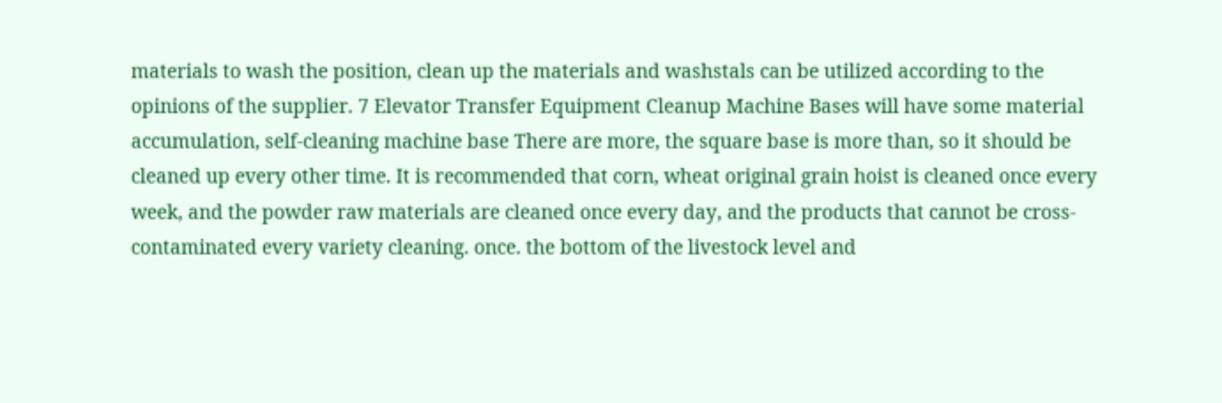materials to wash the position, clean up the materials and washstals can be utilized according to the opinions of the supplier. 7 Elevator Transfer Equipment Cleanup Machine Bases will have some material accumulation, self-cleaning machine base There are more, the square base is more than, so it should be cleaned up every other time. It is recommended that corn, wheat original grain hoist is cleaned once every week, and the powder raw materials are cleaned once every day, and the products that cannot be cross-contaminated every variety cleaning. once. the bottom of the livestock level and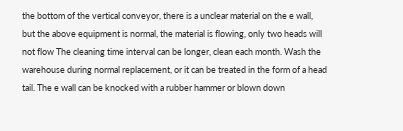the bottom of the vertical conveyor, there is a unclear material on the e wall, but the above equipment is normal, the material is flowing, only two heads will not flow The cleaning time interval can be longer, clean each month. Wash the warehouse during normal replacement, or it can be treated in the form of a head tail. The e wall can be knocked with a rubber hammer or blown down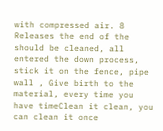with compressed air. 8 Releases the end of the should be cleaned, all entered the down process, stick it on the fence, pipe wall , Give birth to the material, every time you have timeClean it clean, you can clean it once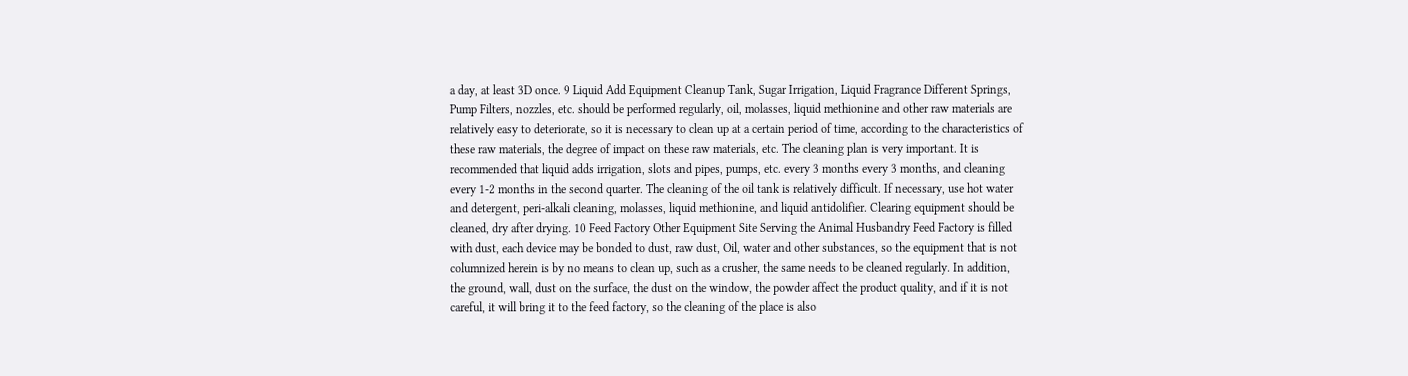a day, at least 3D once. 9 Liquid Add Equipment Cleanup Tank, Sugar Irrigation, Liquid Fragrance Different Springs, Pump Filters, nozzles, etc. should be performed regularly, oil, molasses, liquid methionine and other raw materials are relatively easy to deteriorate, so it is necessary to clean up at a certain period of time, according to the characteristics of these raw materials, the degree of impact on these raw materials, etc. The cleaning plan is very important. It is recommended that liquid adds irrigation, slots and pipes, pumps, etc. every 3 months every 3 months, and cleaning every 1-2 months in the second quarter. The cleaning of the oil tank is relatively difficult. If necessary, use hot water and detergent, peri-alkali cleaning, molasses, liquid methionine, and liquid antidolifier. Clearing equipment should be cleaned, dry after drying. 10 Feed Factory Other Equipment Site Serving the Animal Husbandry Feed Factory is filled with dust, each device may be bonded to dust, raw dust, Oil, water and other substances, so the equipment that is not columnized herein is by no means to clean up, such as a crusher, the same needs to be cleaned regularly. In addition, the ground, wall, dust on the surface, the dust on the window, the powder affect the product quality, and if it is not careful, it will bring it to the feed factory, so the cleaning of the place is also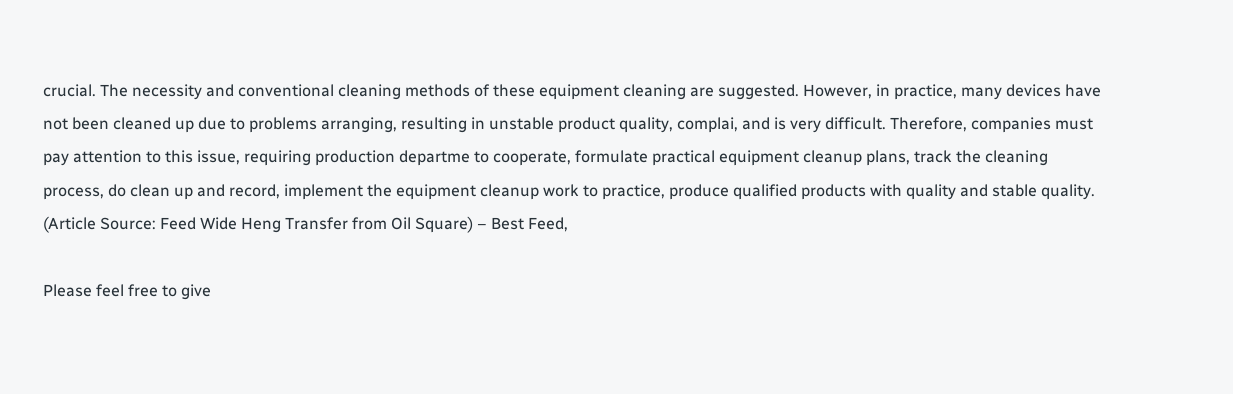crucial. The necessity and conventional cleaning methods of these equipment cleaning are suggested. However, in practice, many devices have not been cleaned up due to problems arranging, resulting in unstable product quality, complai, and is very difficult. Therefore, companies must pay attention to this issue, requiring production departme to cooperate, formulate practical equipment cleanup plans, track the cleaning process, do clean up and record, implement the equipment cleanup work to practice, produce qualified products with quality and stable quality. (Article Source: Feed Wide Heng Transfer from Oil Square) – Best Feed,

Please feel free to give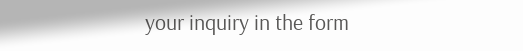your inquiry in the form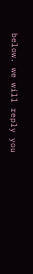below. we will reply you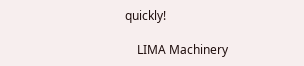quickly!

    LIMA Machinery